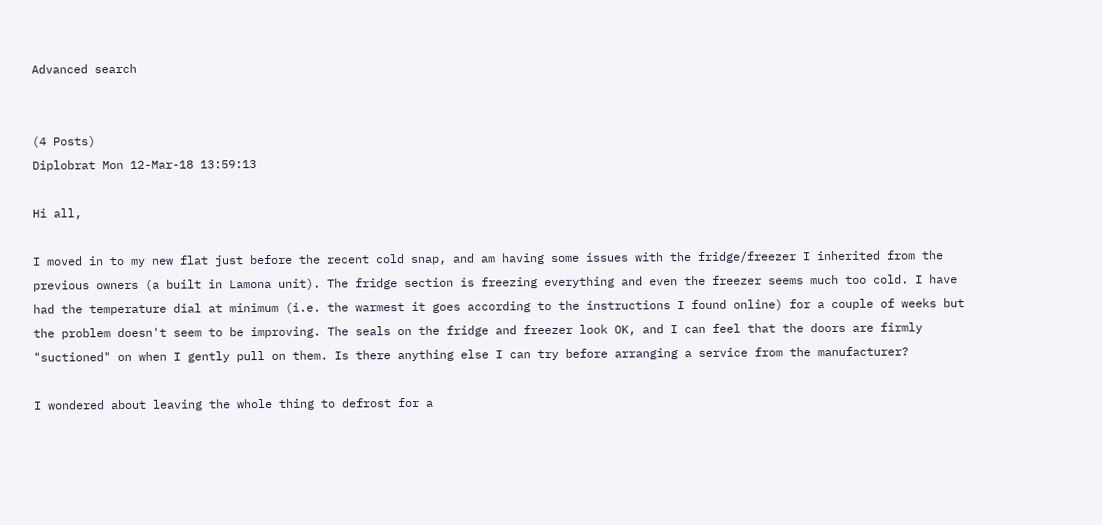Advanced search


(4 Posts)
Diplobrat Mon 12-Mar-18 13:59:13

Hi all,

I moved in to my new flat just before the recent cold snap, and am having some issues with the fridge/freezer I inherited from the previous owners (a built in Lamona unit). The fridge section is freezing everything and even the freezer seems much too cold. I have had the temperature dial at minimum (i.e. the warmest it goes according to the instructions I found online) for a couple of weeks but the problem doesn't seem to be improving. The seals on the fridge and freezer look OK, and I can feel that the doors are firmly "suctioned" on when I gently pull on them. Is there anything else I can try before arranging a service from the manufacturer?

I wondered about leaving the whole thing to defrost for a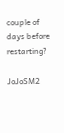couple of days before restarting?

JoJoSM2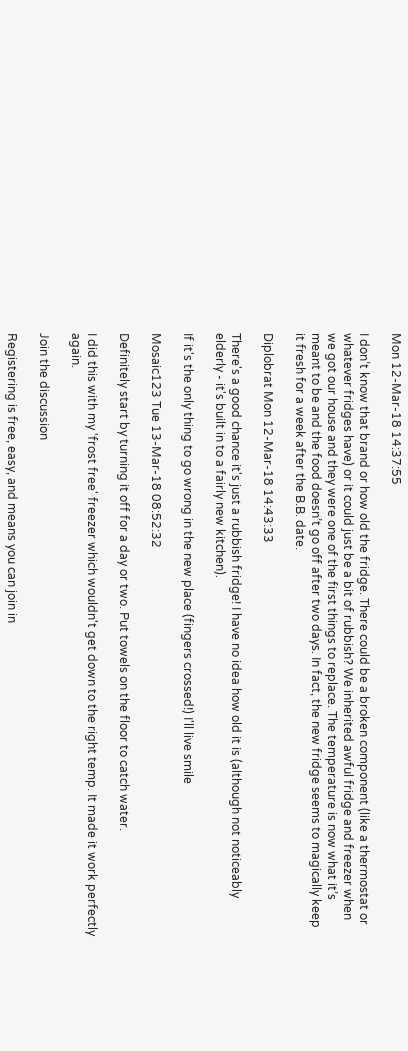Mon 12-Mar-18 14:37:55

I don’t know that brand or how old the fridge. There could be a broken component (like a thermostat or whatever fridges have) or it could just be a bit of rubbish? We inherited awful fridge and freezer when we got our house and they were one of the first things to replace. The temperature is now what it’s meant to be and the food doesn’t go off after two days. In fact, the new fridge seems to magically keep it fresh for a week after the B.B. date.

Diplobrat Mon 12-Mar-18 14:43:33

There's a good chance it's just a rubbish fridge! I have no idea how old it is (although not noticeably elderly - it's built in to a fairly new kitchen).

If it's the only thing to go wrong in the new place (fingers crossed!) I'll live smile

Mosaic123 Tue 13-Mar-18 08:52:32

Definitely start by turning it off for a day or two. Put towels on the floor to catch water.

I did this with my 'frost free' freezer which wouldn't get down to the right temp. It made it work perfectly again.

Join the discussion

Registering is free, easy, and means you can join in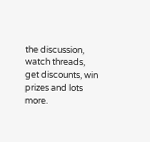the discussion, watch threads, get discounts, win prizes and lots more.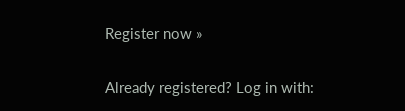Register now »

Already registered? Log in with: